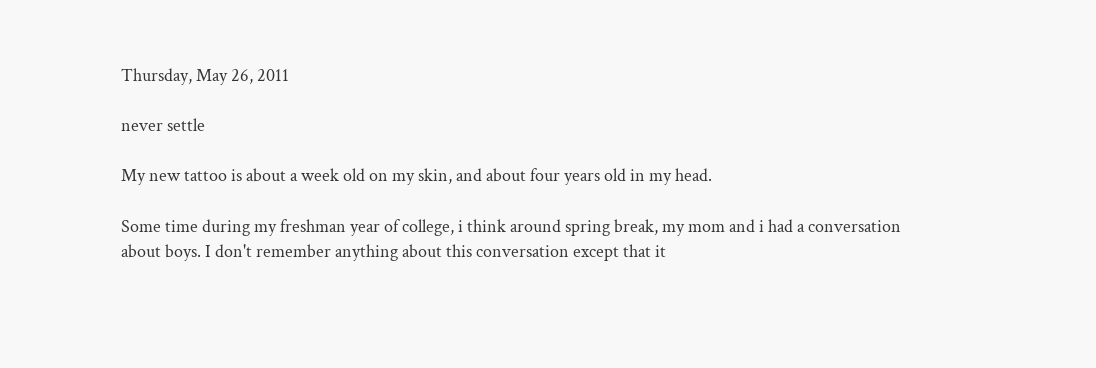Thursday, May 26, 2011

never settle

My new tattoo is about a week old on my skin, and about four years old in my head.

Some time during my freshman year of college, i think around spring break, my mom and i had a conversation about boys. I don't remember anything about this conversation except that it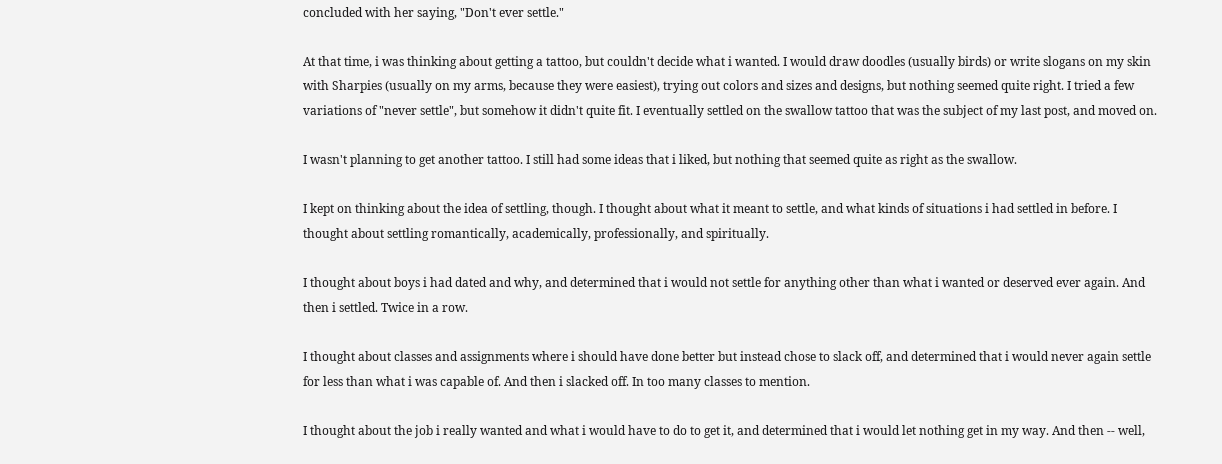concluded with her saying, "Don't ever settle."

At that time, i was thinking about getting a tattoo, but couldn't decide what i wanted. I would draw doodles (usually birds) or write slogans on my skin with Sharpies (usually on my arms, because they were easiest), trying out colors and sizes and designs, but nothing seemed quite right. I tried a few variations of "never settle", but somehow it didn't quite fit. I eventually settled on the swallow tattoo that was the subject of my last post, and moved on.

I wasn't planning to get another tattoo. I still had some ideas that i liked, but nothing that seemed quite as right as the swallow.

I kept on thinking about the idea of settling, though. I thought about what it meant to settle, and what kinds of situations i had settled in before. I thought about settling romantically, academically, professionally, and spiritually.

I thought about boys i had dated and why, and determined that i would not settle for anything other than what i wanted or deserved ever again. And then i settled. Twice in a row.

I thought about classes and assignments where i should have done better but instead chose to slack off, and determined that i would never again settle for less than what i was capable of. And then i slacked off. In too many classes to mention.

I thought about the job i really wanted and what i would have to do to get it, and determined that i would let nothing get in my way. And then -- well,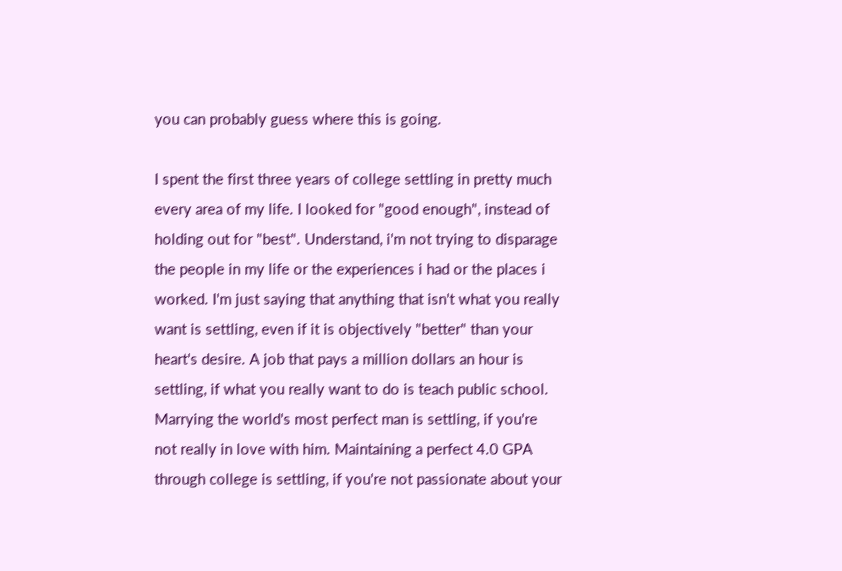you can probably guess where this is going.

I spent the first three years of college settling in pretty much every area of my life. I looked for "good enough", instead of holding out for "best". Understand, i'm not trying to disparage the people in my life or the experiences i had or the places i worked. I'm just saying that anything that isn't what you really want is settling, even if it is objectively "better" than your heart's desire. A job that pays a million dollars an hour is settling, if what you really want to do is teach public school. Marrying the world's most perfect man is settling, if you're not really in love with him. Maintaining a perfect 4.0 GPA through college is settling, if you're not passionate about your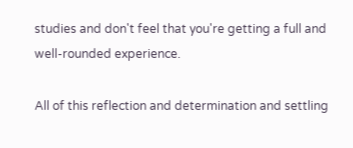studies and don't feel that you're getting a full and well-rounded experience.

All of this reflection and determination and settling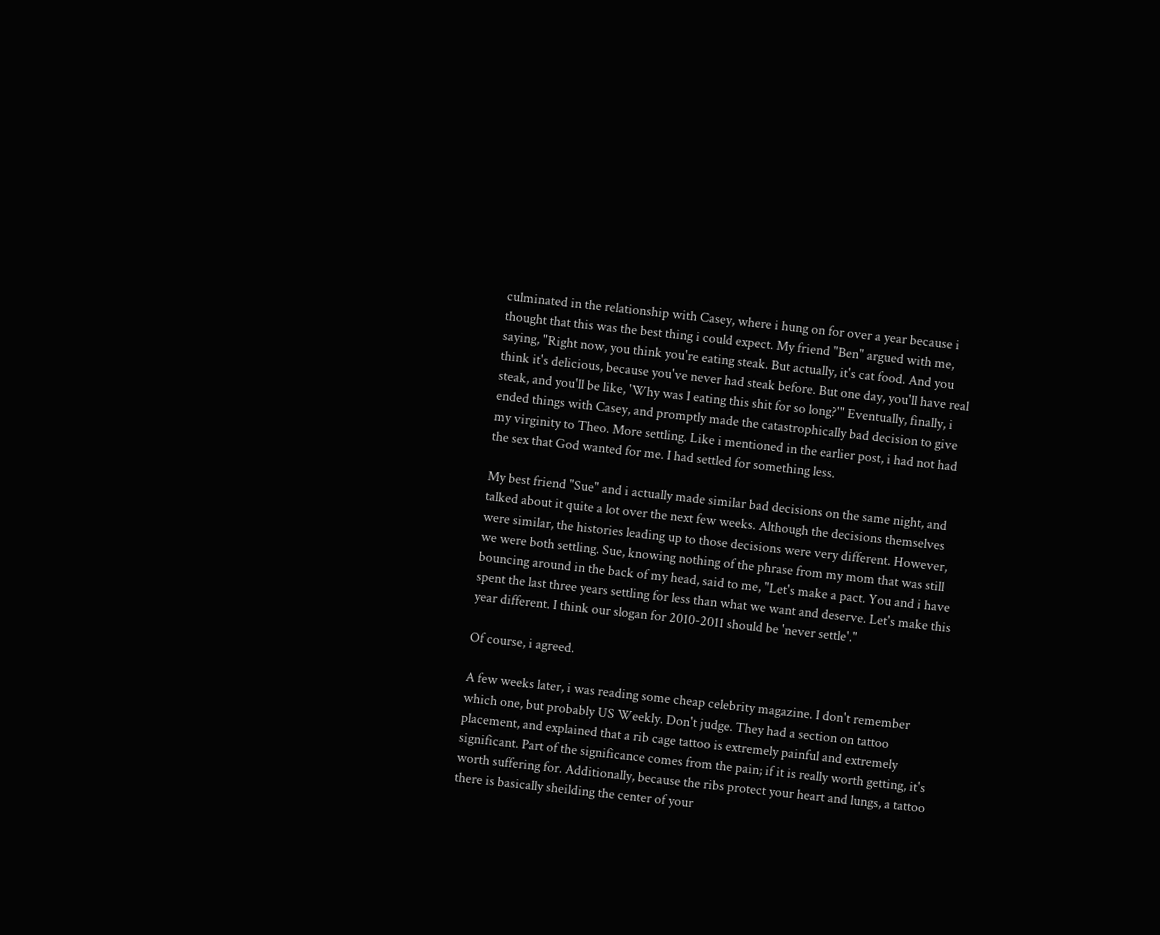culminated in the relationship with Casey, where i hung on for over a year because i thought that this was the best thing i could expect. My friend "Ben" argued with me, saying, "Right now, you think you're eating steak. But actually, it's cat food. And you think it's delicious, because you've never had steak before. But one day, you'll have real steak, and you'll be like, 'Why was I eating this shit for so long?'" Eventually, finally, i ended things with Casey, and promptly made the catastrophically bad decision to give my virginity to Theo. More settling. Like i mentioned in the earlier post, i had not had the sex that God wanted for me. I had settled for something less.

My best friend "Sue" and i actually made similar bad decisions on the same night, and talked about it quite a lot over the next few weeks. Although the decisions themselves were similar, the histories leading up to those decisions were very different. However, we were both settling. Sue, knowing nothing of the phrase from my mom that was still bouncing around in the back of my head, said to me, "Let's make a pact. You and i have spent the last three years settling for less than what we want and deserve. Let's make this year different. I think our slogan for 2010-2011 should be 'never settle'."

Of course, i agreed.

A few weeks later, i was reading some cheap celebrity magazine. I don't remember which one, but probably US Weekly. Don't judge. They had a section on tattoo placement, and explained that a rib cage tattoo is extremely painful and extremely significant. Part of the significance comes from the pain; if it is really worth getting, it's worth suffering for. Additionally, because the ribs protect your heart and lungs, a tattoo there is basically sheilding the center of your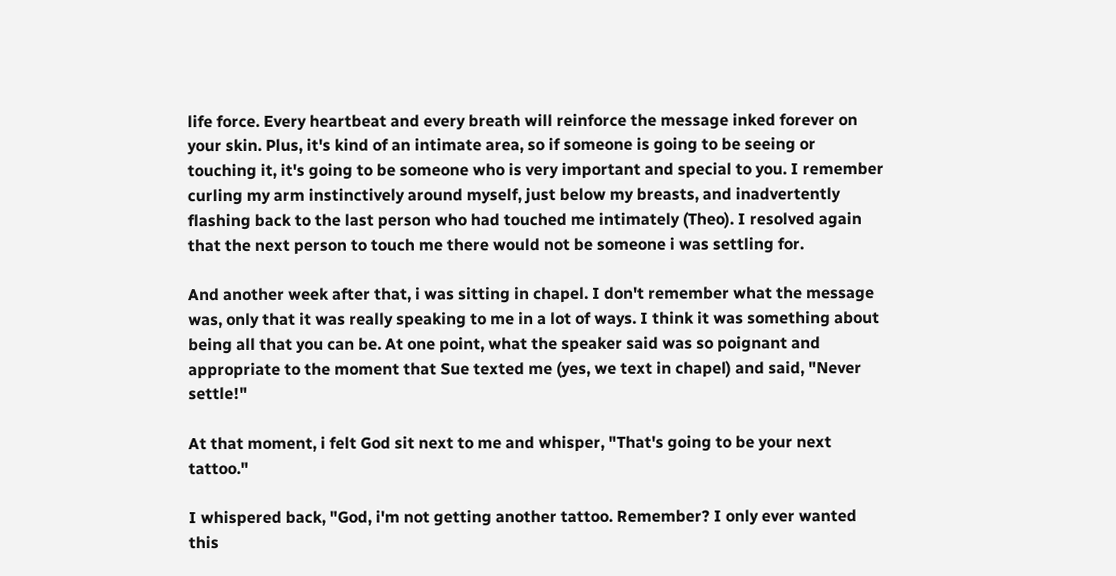life force. Every heartbeat and every breath will reinforce the message inked forever on your skin. Plus, it's kind of an intimate area, so if someone is going to be seeing or touching it, it's going to be someone who is very important and special to you. I remember curling my arm instinctively around myself, just below my breasts, and inadvertently flashing back to the last person who had touched me intimately (Theo). I resolved again that the next person to touch me there would not be someone i was settling for.

And another week after that, i was sitting in chapel. I don't remember what the message was, only that it was really speaking to me in a lot of ways. I think it was something about being all that you can be. At one point, what the speaker said was so poignant and appropriate to the moment that Sue texted me (yes, we text in chapel) and said, "Never settle!"

At that moment, i felt God sit next to me and whisper, "That's going to be your next tattoo."

I whispered back, "God, i'm not getting another tattoo. Remember? I only ever wanted this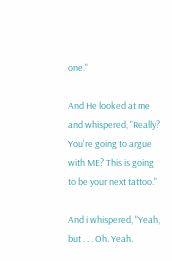one."

And He looked at me and whispered, "Really? You're going to argue with ME? This is going to be your next tattoo."

And i whispered, "Yeah, but . . . Oh. Yeah.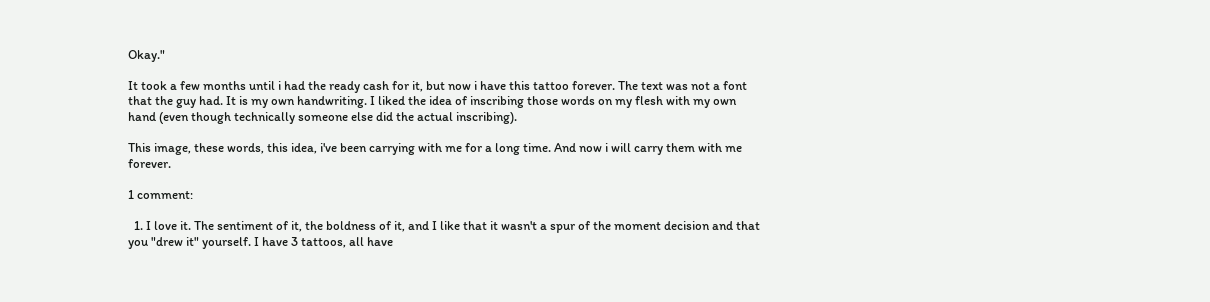Okay."

It took a few months until i had the ready cash for it, but now i have this tattoo forever. The text was not a font that the guy had. It is my own handwriting. I liked the idea of inscribing those words on my flesh with my own hand (even though technically someone else did the actual inscribing).

This image, these words, this idea, i've been carrying with me for a long time. And now i will carry them with me forever.

1 comment:

  1. I love it. The sentiment of it, the boldness of it, and I like that it wasn't a spur of the moment decision and that you "drew it" yourself. I have 3 tattoos, all have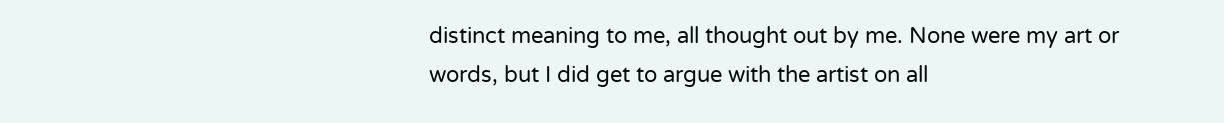distinct meaning to me, all thought out by me. None were my art or words, but I did get to argue with the artist on all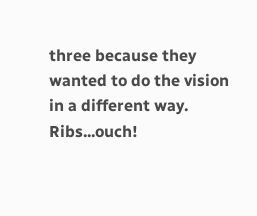three because they wanted to do the vision in a different way. Ribs...ouch!